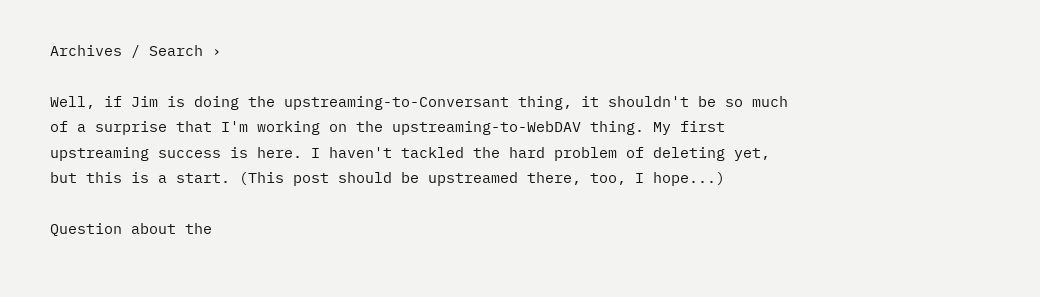Archives / Search ›

Well, if Jim is doing the upstreaming-to-Conversant thing, it shouldn't be so much of a surprise that I'm working on the upstreaming-to-WebDAV thing. My first upstreaming success is here. I haven't tackled the hard problem of deleting yet, but this is a start. (This post should be upstreamed there, too, I hope...)

Question about the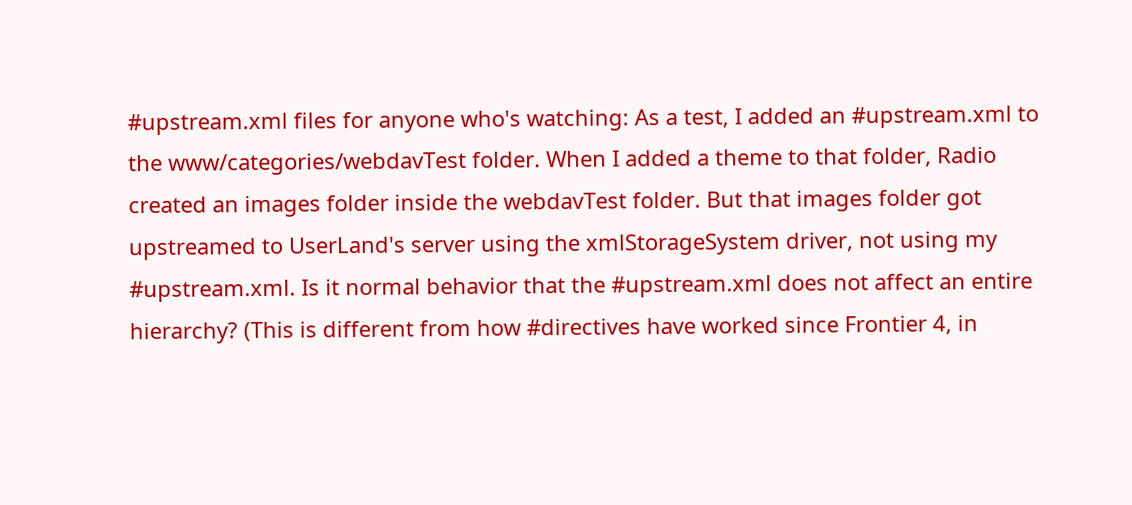#upstream.xml files for anyone who's watching: As a test, I added an #upstream.xml to the www/categories/webdavTest folder. When I added a theme to that folder, Radio created an images folder inside the webdavTest folder. But that images folder got upstreamed to UserLand's server using the xmlStorageSystem driver, not using my #upstream.xml. Is it normal behavior that the #upstream.xml does not affect an entire hierarchy? (This is different from how #directives have worked since Frontier 4, in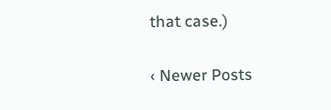that case.)

‹ Newer Posts